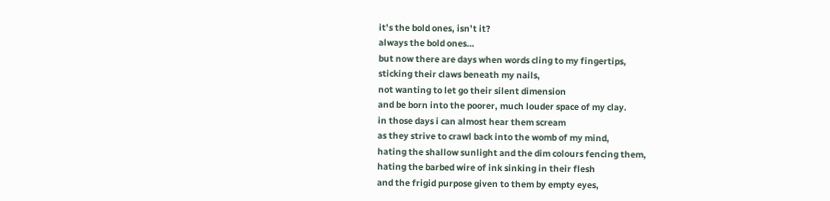it’s the bold ones, isn’t it?
always the bold ones…
but now there are days when words cling to my fingertips,
sticking their claws beneath my nails,
not wanting to let go their silent dimension
and be born into the poorer, much louder space of my clay.
in those days i can almost hear them scream
as they strive to crawl back into the womb of my mind,
hating the shallow sunlight and the dim colours fencing them,
hating the barbed wire of ink sinking in their flesh
and the frigid purpose given to them by empty eyes,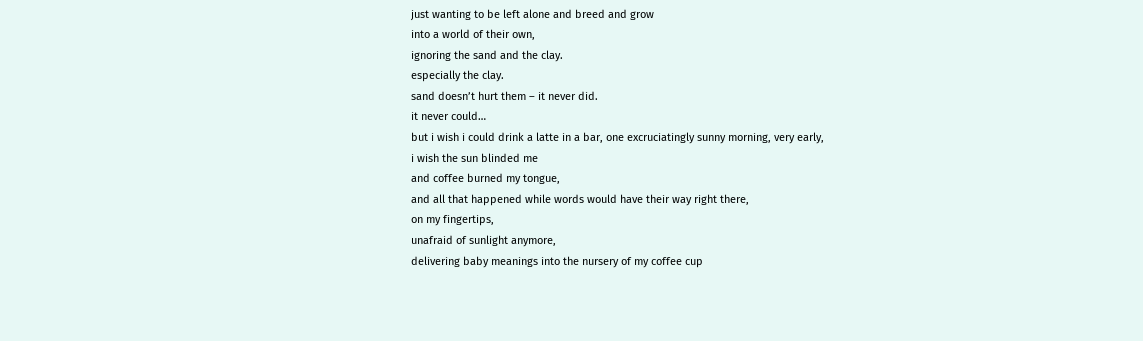just wanting to be left alone and breed and grow
into a world of their own,
ignoring the sand and the clay.
especially the clay.
sand doesn’t hurt them – it never did.
it never could…
but i wish i could drink a latte in a bar, one excruciatingly sunny morning, very early,
i wish the sun blinded me
and coffee burned my tongue,
and all that happened while words would have their way right there,
on my fingertips,
unafraid of sunlight anymore,
delivering baby meanings into the nursery of my coffee cup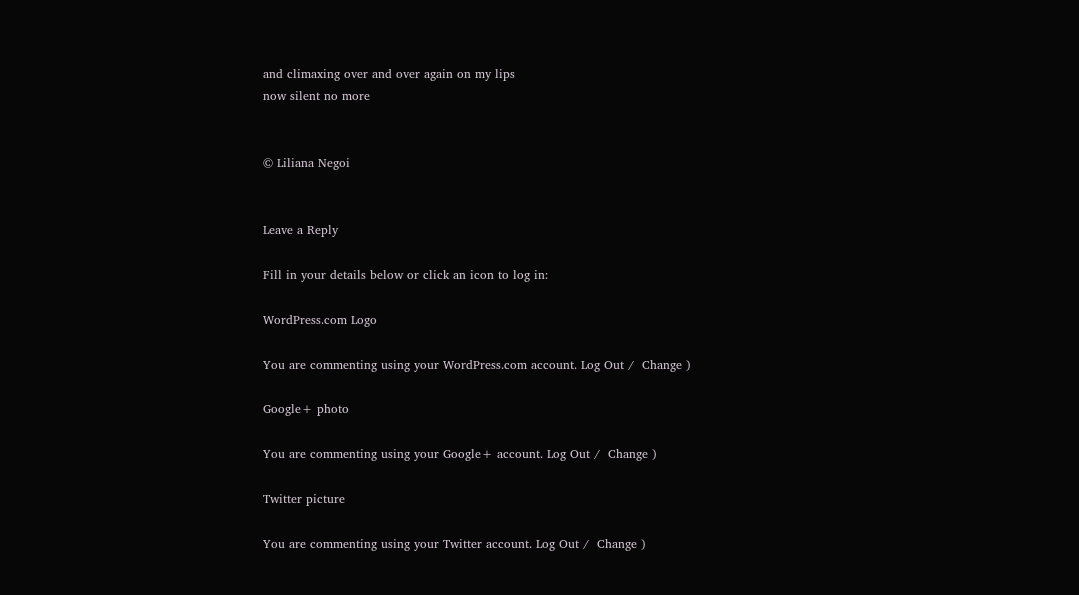and climaxing over and over again on my lips
now silent no more


© Liliana Negoi


Leave a Reply

Fill in your details below or click an icon to log in:

WordPress.com Logo

You are commenting using your WordPress.com account. Log Out /  Change )

Google+ photo

You are commenting using your Google+ account. Log Out /  Change )

Twitter picture

You are commenting using your Twitter account. Log Out /  Change )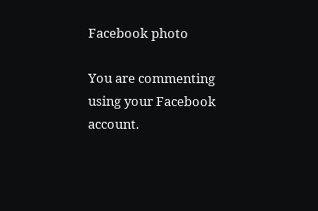Facebook photo

You are commenting using your Facebook account.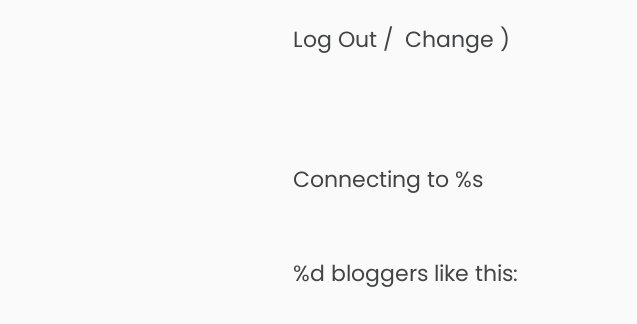Log Out /  Change )


Connecting to %s

%d bloggers like this: